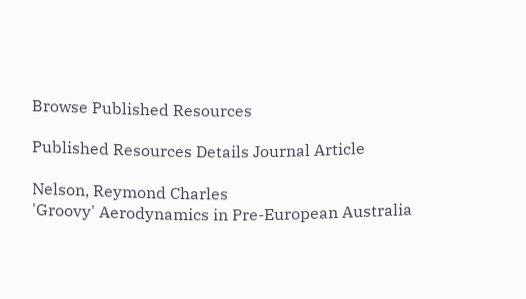Browse Published Resources

Published Resources Details Journal Article

Nelson, Reymond Charles
'Groovy' Aerodynamics in Pre-European Australia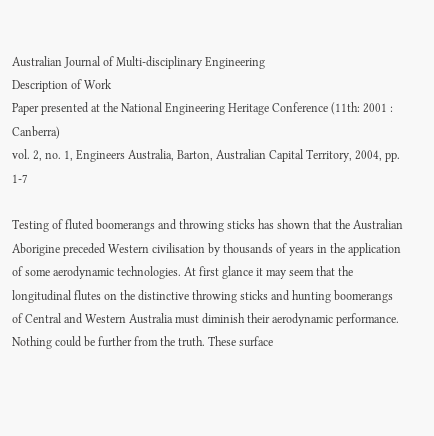Australian Journal of Multi-disciplinary Engineering
Description of Work
Paper presented at the National Engineering Heritage Conference (11th: 2001 : Canberra)
vol. 2, no. 1, Engineers Australia, Barton, Australian Capital Territory, 2004, pp. 1-7

Testing of fluted boomerangs and throwing sticks has shown that the Australian Aborigine preceded Western civilisation by thousands of years in the application of some aerodynamic technologies. At first glance it may seem that the longitudinal flutes on the distinctive throwing sticks and hunting boomerangs of Central and Western Australia must diminish their aerodynamic performance. Nothing could be further from the truth. These surface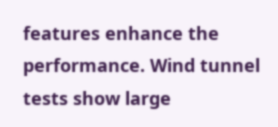features enhance the performance. Wind tunnel tests show large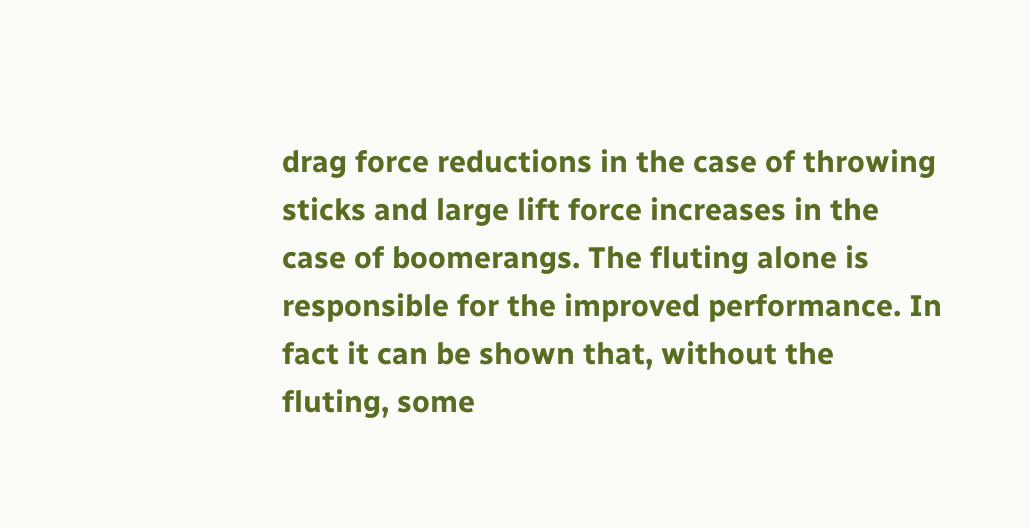drag force reductions in the case of throwing sticks and large lift force increases in the case of boomerangs. The fluting alone is responsible for the improved performance. In fact it can be shown that, without the fluting, some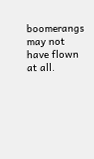boomerangs may not have flown at all.